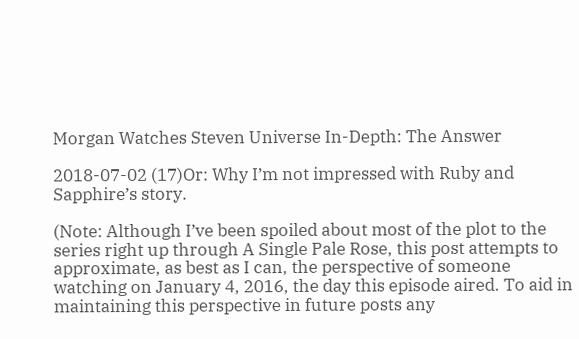Morgan Watches Steven Universe In-Depth: The Answer

2018-07-02 (17)Or: Why I’m not impressed with Ruby and Sapphire’s story.

(Note: Although I’ve been spoiled about most of the plot to the series right up through A Single Pale Rose, this post attempts to approximate, as best as I can, the perspective of someone watching on January 4, 2016, the day this episode aired. To aid in maintaining this perspective in future posts any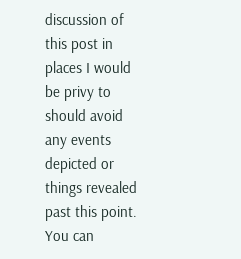discussion of this post in places I would be privy to should avoid any events depicted or things revealed past this point. You can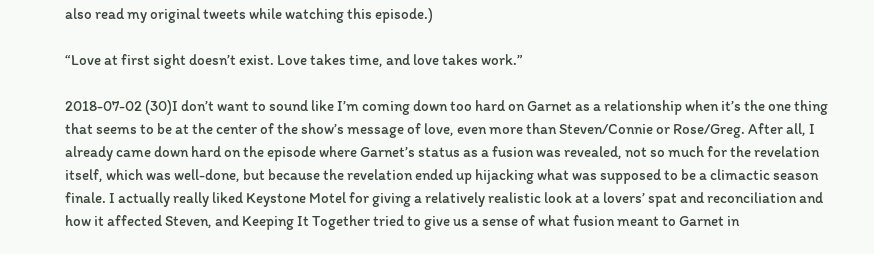also read my original tweets while watching this episode.)

“Love at first sight doesn’t exist. Love takes time, and love takes work.”

2018-07-02 (30)I don’t want to sound like I’m coming down too hard on Garnet as a relationship when it’s the one thing that seems to be at the center of the show’s message of love, even more than Steven/Connie or Rose/Greg. After all, I already came down hard on the episode where Garnet’s status as a fusion was revealed, not so much for the revelation itself, which was well-done, but because the revelation ended up hijacking what was supposed to be a climactic season finale. I actually really liked Keystone Motel for giving a relatively realistic look at a lovers’ spat and reconciliation and how it affected Steven, and Keeping It Together tried to give us a sense of what fusion meant to Garnet in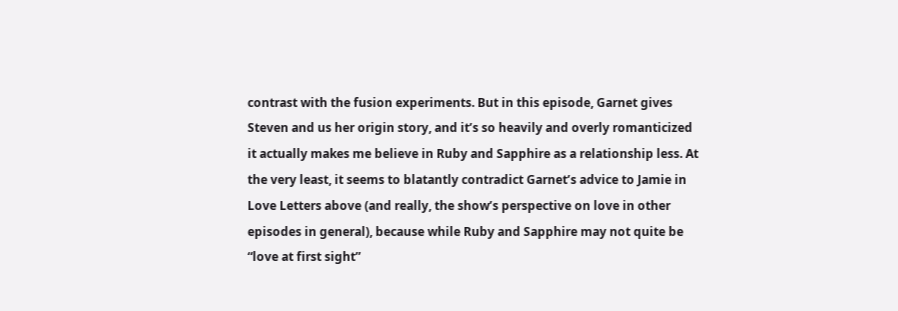contrast with the fusion experiments. But in this episode, Garnet gives Steven and us her origin story, and it’s so heavily and overly romanticized it actually makes me believe in Ruby and Sapphire as a relationship less. At the very least, it seems to blatantly contradict Garnet’s advice to Jamie in Love Letters above (and really, the show’s perspective on love in other episodes in general), because while Ruby and Sapphire may not quite be “love at first sight”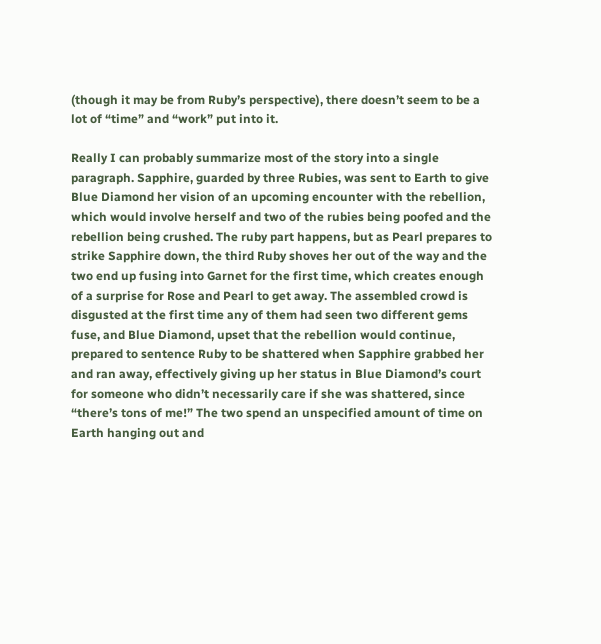(though it may be from Ruby’s perspective), there doesn’t seem to be a lot of “time” and “work” put into it.

Really I can probably summarize most of the story into a single paragraph. Sapphire, guarded by three Rubies, was sent to Earth to give Blue Diamond her vision of an upcoming encounter with the rebellion, which would involve herself and two of the rubies being poofed and the rebellion being crushed. The ruby part happens, but as Pearl prepares to strike Sapphire down, the third Ruby shoves her out of the way and the two end up fusing into Garnet for the first time, which creates enough of a surprise for Rose and Pearl to get away. The assembled crowd is disgusted at the first time any of them had seen two different gems fuse, and Blue Diamond, upset that the rebellion would continue, prepared to sentence Ruby to be shattered when Sapphire grabbed her and ran away, effectively giving up her status in Blue Diamond’s court for someone who didn’t necessarily care if she was shattered, since “there’s tons of me!” The two spend an unspecified amount of time on Earth hanging out and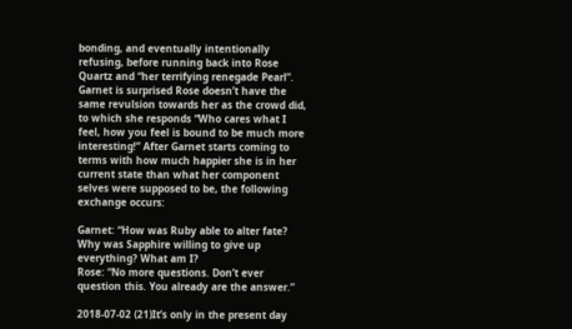bonding, and eventually intentionally refusing, before running back into Rose Quartz and “her terrifying renegade Pearl”. Garnet is surprised Rose doesn’t have the same revulsion towards her as the crowd did, to which she responds “Who cares what I feel, how you feel is bound to be much more interesting!” After Garnet starts coming to terms with how much happier she is in her current state than what her component selves were supposed to be, the following exchange occurs:

Garnet: “How was Ruby able to alter fate? Why was Sapphire willing to give up everything? What am I?
Rose: “No more questions. Don’t ever question this. You already are the answer.”

2018-07-02 (21)It’s only in the present day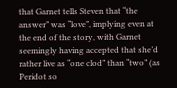that Garnet tells Steven that “the answer” was “love”, implying even at the end of the story, with Garnet seemingly having accepted that she’d rather live as “one clod” than “two” (as Peridot so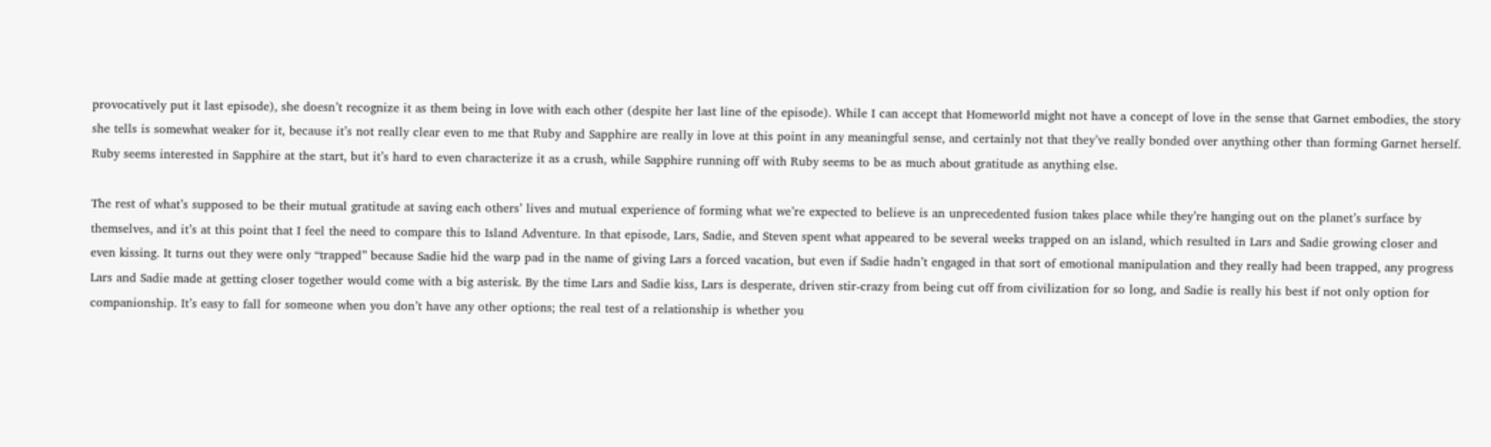provocatively put it last episode), she doesn’t recognize it as them being in love with each other (despite her last line of the episode). While I can accept that Homeworld might not have a concept of love in the sense that Garnet embodies, the story she tells is somewhat weaker for it, because it’s not really clear even to me that Ruby and Sapphire are really in love at this point in any meaningful sense, and certainly not that they’ve really bonded over anything other than forming Garnet herself. Ruby seems interested in Sapphire at the start, but it’s hard to even characterize it as a crush, while Sapphire running off with Ruby seems to be as much about gratitude as anything else.

The rest of what’s supposed to be their mutual gratitude at saving each others’ lives and mutual experience of forming what we’re expected to believe is an unprecedented fusion takes place while they’re hanging out on the planet’s surface by themselves, and it’s at this point that I feel the need to compare this to Island Adventure. In that episode, Lars, Sadie, and Steven spent what appeared to be several weeks trapped on an island, which resulted in Lars and Sadie growing closer and even kissing. It turns out they were only “trapped” because Sadie hid the warp pad in the name of giving Lars a forced vacation, but even if Sadie hadn’t engaged in that sort of emotional manipulation and they really had been trapped, any progress Lars and Sadie made at getting closer together would come with a big asterisk. By the time Lars and Sadie kiss, Lars is desperate, driven stir-crazy from being cut off from civilization for so long, and Sadie is really his best if not only option for companionship. It’s easy to fall for someone when you don’t have any other options; the real test of a relationship is whether you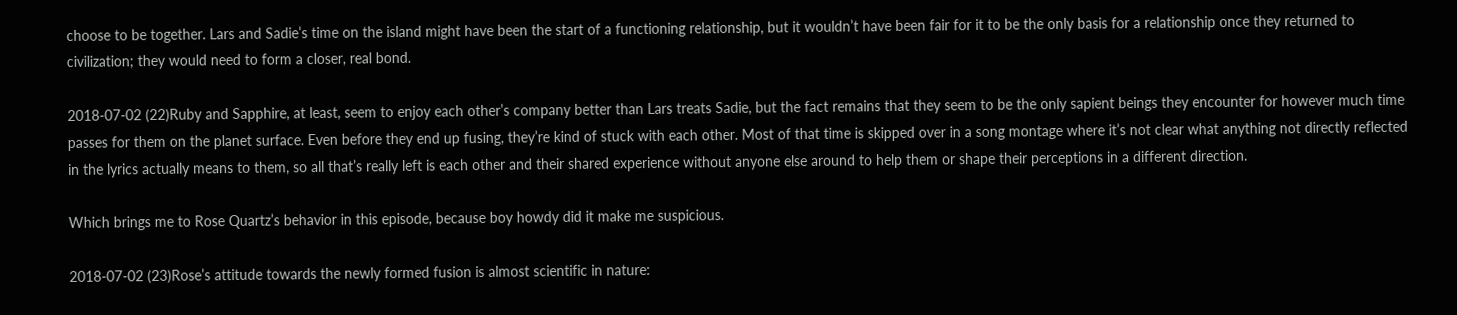choose to be together. Lars and Sadie’s time on the island might have been the start of a functioning relationship, but it wouldn’t have been fair for it to be the only basis for a relationship once they returned to civilization; they would need to form a closer, real bond.

2018-07-02 (22)Ruby and Sapphire, at least, seem to enjoy each other’s company better than Lars treats Sadie, but the fact remains that they seem to be the only sapient beings they encounter for however much time passes for them on the planet surface. Even before they end up fusing, they’re kind of stuck with each other. Most of that time is skipped over in a song montage where it’s not clear what anything not directly reflected in the lyrics actually means to them, so all that’s really left is each other and their shared experience without anyone else around to help them or shape their perceptions in a different direction.

Which brings me to Rose Quartz’s behavior in this episode, because boy howdy did it make me suspicious.

2018-07-02 (23)Rose’s attitude towards the newly formed fusion is almost scientific in nature: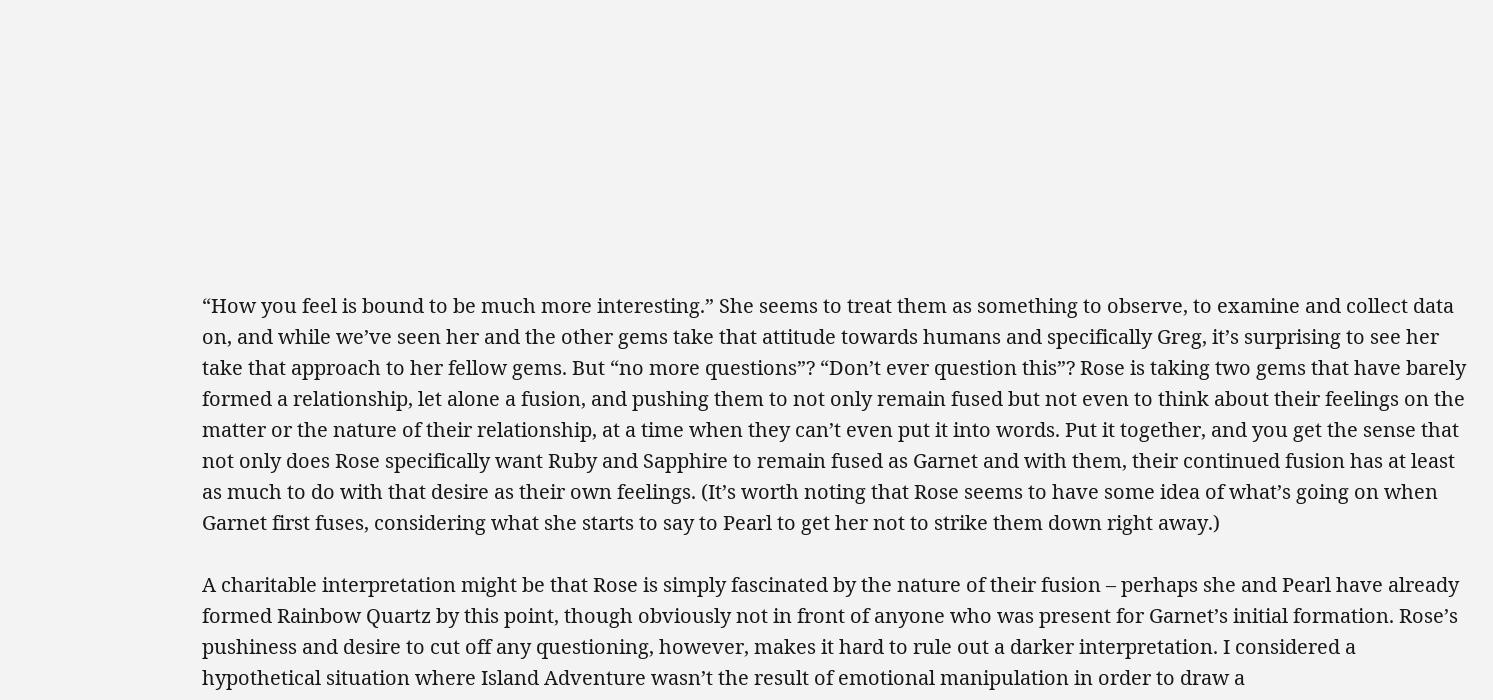“How you feel is bound to be much more interesting.” She seems to treat them as something to observe, to examine and collect data on, and while we’ve seen her and the other gems take that attitude towards humans and specifically Greg, it’s surprising to see her take that approach to her fellow gems. But “no more questions”? “Don’t ever question this”? Rose is taking two gems that have barely formed a relationship, let alone a fusion, and pushing them to not only remain fused but not even to think about their feelings on the matter or the nature of their relationship, at a time when they can’t even put it into words. Put it together, and you get the sense that not only does Rose specifically want Ruby and Sapphire to remain fused as Garnet and with them, their continued fusion has at least as much to do with that desire as their own feelings. (It’s worth noting that Rose seems to have some idea of what’s going on when Garnet first fuses, considering what she starts to say to Pearl to get her not to strike them down right away.)

A charitable interpretation might be that Rose is simply fascinated by the nature of their fusion – perhaps she and Pearl have already formed Rainbow Quartz by this point, though obviously not in front of anyone who was present for Garnet’s initial formation. Rose’s pushiness and desire to cut off any questioning, however, makes it hard to rule out a darker interpretation. I considered a hypothetical situation where Island Adventure wasn’t the result of emotional manipulation in order to draw a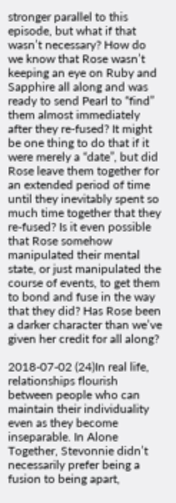stronger parallel to this episode, but what if that wasn’t necessary? How do we know that Rose wasn’t keeping an eye on Ruby and Sapphire all along and was ready to send Pearl to “find” them almost immediately after they re-fused? It might be one thing to do that if it were merely a “date”, but did Rose leave them together for an extended period of time until they inevitably spent so much time together that they re-fused? Is it even possible that Rose somehow manipulated their mental state, or just manipulated the course of events, to get them to bond and fuse in the way that they did? Has Rose been a darker character than we’ve given her credit for all along?

2018-07-02 (24)In real life, relationships flourish between people who can maintain their individuality even as they become inseparable. In Alone Together, Stevonnie didn’t necessarily prefer being a fusion to being apart,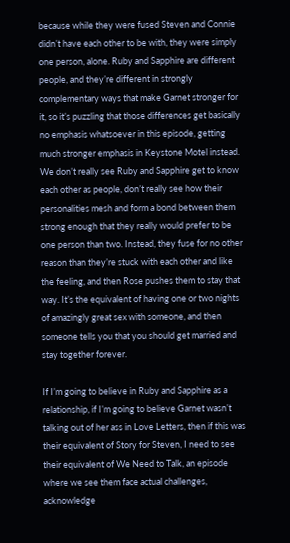because while they were fused Steven and Connie didn’t have each other to be with, they were simply one person, alone. Ruby and Sapphire are different people, and they’re different in strongly complementary ways that make Garnet stronger for it, so it’s puzzling that those differences get basically no emphasis whatsoever in this episode, getting much stronger emphasis in Keystone Motel instead. We don’t really see Ruby and Sapphire get to know each other as people, don’t really see how their personalities mesh and form a bond between them strong enough that they really would prefer to be one person than two. Instead, they fuse for no other reason than they’re stuck with each other and like the feeling, and then Rose pushes them to stay that way. It’s the equivalent of having one or two nights of amazingly great sex with someone, and then someone tells you that you should get married and stay together forever.

If I’m going to believe in Ruby and Sapphire as a relationship, if I’m going to believe Garnet wasn’t talking out of her ass in Love Letters, then if this was their equivalent of Story for Steven, I need to see their equivalent of We Need to Talk, an episode where we see them face actual challenges, acknowledge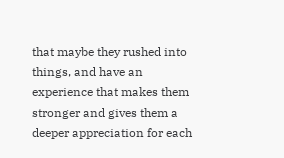that maybe they rushed into things, and have an experience that makes them stronger and gives them a deeper appreciation for each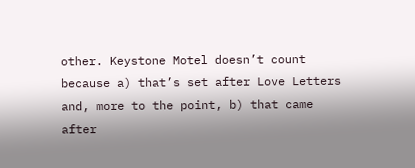other. Keystone Motel doesn’t count because a) that’s set after Love Letters and, more to the point, b) that came after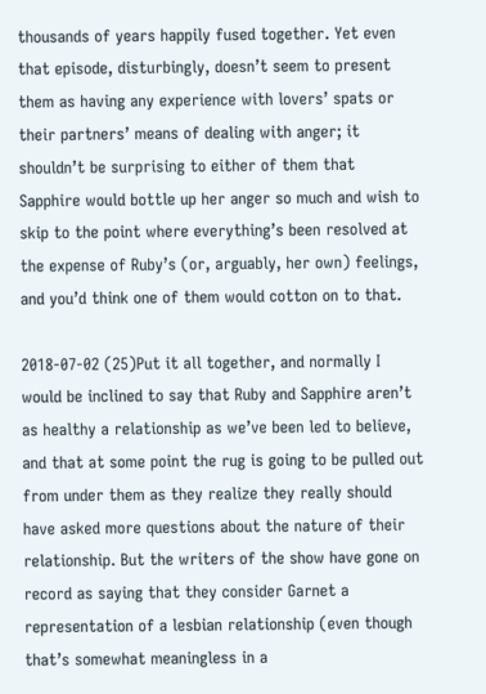thousands of years happily fused together. Yet even that episode, disturbingly, doesn’t seem to present them as having any experience with lovers’ spats or their partners’ means of dealing with anger; it shouldn’t be surprising to either of them that Sapphire would bottle up her anger so much and wish to skip to the point where everything’s been resolved at the expense of Ruby’s (or, arguably, her own) feelings, and you’d think one of them would cotton on to that.

2018-07-02 (25)Put it all together, and normally I would be inclined to say that Ruby and Sapphire aren’t as healthy a relationship as we’ve been led to believe, and that at some point the rug is going to be pulled out from under them as they realize they really should have asked more questions about the nature of their relationship. But the writers of the show have gone on record as saying that they consider Garnet a representation of a lesbian relationship (even though that’s somewhat meaningless in a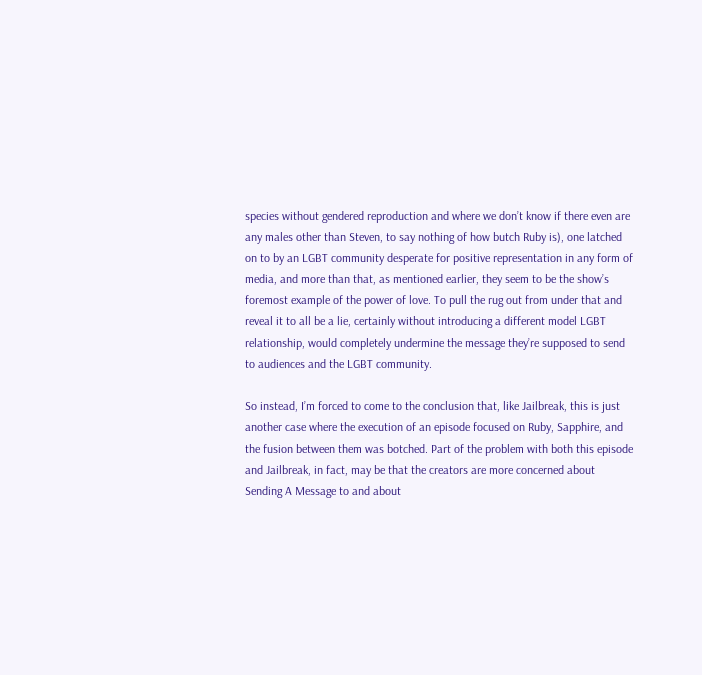species without gendered reproduction and where we don’t know if there even are any males other than Steven, to say nothing of how butch Ruby is), one latched on to by an LGBT community desperate for positive representation in any form of media, and more than that, as mentioned earlier, they seem to be the show’s foremost example of the power of love. To pull the rug out from under that and reveal it to all be a lie, certainly without introducing a different model LGBT relationship, would completely undermine the message they’re supposed to send to audiences and the LGBT community.

So instead, I’m forced to come to the conclusion that, like Jailbreak, this is just another case where the execution of an episode focused on Ruby, Sapphire, and the fusion between them was botched. Part of the problem with both this episode and Jailbreak, in fact, may be that the creators are more concerned about Sending A Message to and about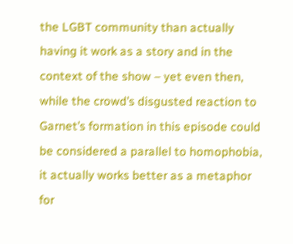the LGBT community than actually having it work as a story and in the context of the show – yet even then, while the crowd’s disgusted reaction to Garnet’s formation in this episode could be considered a parallel to homophobia, it actually works better as a metaphor for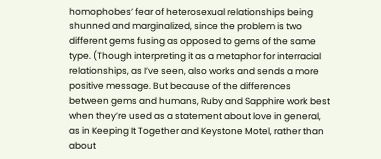homophobes’ fear of heterosexual relationships being shunned and marginalized, since the problem is two different gems fusing as opposed to gems of the same type. (Though interpreting it as a metaphor for interracial relationships, as I’ve seen, also works and sends a more positive message. But because of the differences between gems and humans, Ruby and Sapphire work best when they’re used as a statement about love in general, as in Keeping It Together and Keystone Motel, rather than about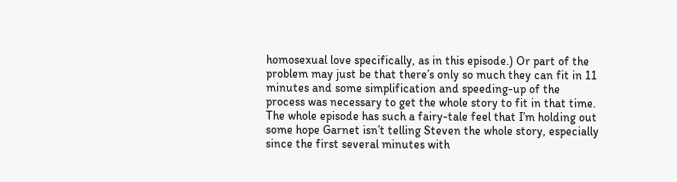homosexual love specifically, as in this episode.) Or part of the problem may just be that there’s only so much they can fit in 11 minutes and some simplification and speeding-up of the process was necessary to get the whole story to fit in that time. The whole episode has such a fairy-tale feel that I’m holding out some hope Garnet isn’t telling Steven the whole story, especially since the first several minutes with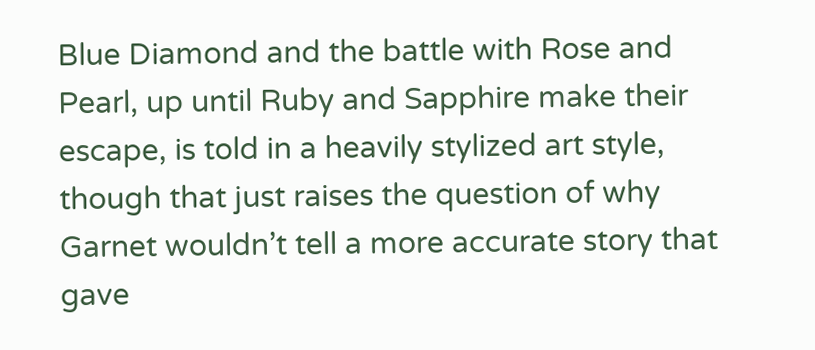Blue Diamond and the battle with Rose and Pearl, up until Ruby and Sapphire make their escape, is told in a heavily stylized art style, though that just raises the question of why Garnet wouldn’t tell a more accurate story that gave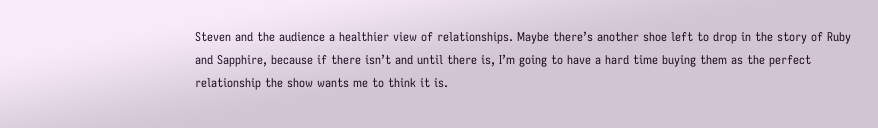Steven and the audience a healthier view of relationships. Maybe there’s another shoe left to drop in the story of Ruby and Sapphire, because if there isn’t and until there is, I’m going to have a hard time buying them as the perfect relationship the show wants me to think it is.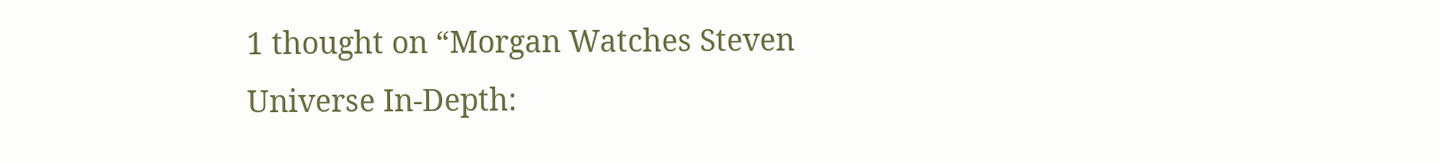1 thought on “Morgan Watches Steven Universe In-Depth: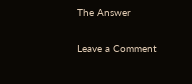The Answer

Leave a Comment